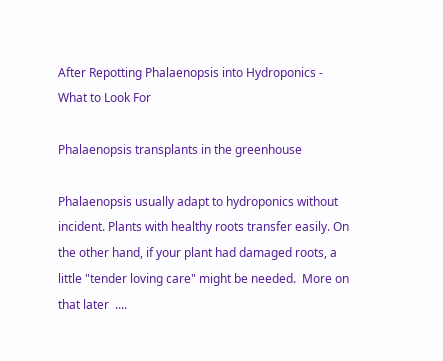After Repotting Phalaenopsis into Hydroponics - What to Look For

Phalaenopsis transplants in the greenhouse

Phalaenopsis usually adapt to hydroponics without incident. Plants with healthy roots transfer easily. On the other hand, if your plant had damaged roots, a little "tender loving care" might be needed.  More on that later  ....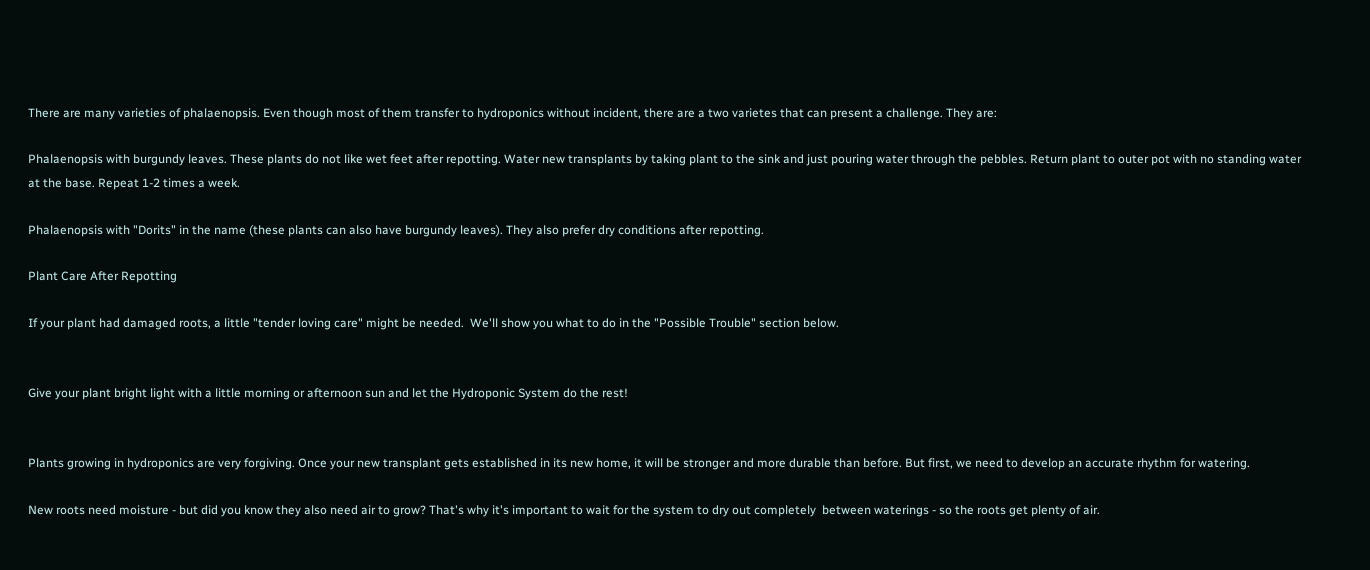There are many varieties of phalaenopsis. Even though most of them transfer to hydroponics without incident, there are a two varietes that can present a challenge. They are:

Phalaenopsis with burgundy leaves. These plants do not like wet feet after repotting. Water new transplants by taking plant to the sink and just pouring water through the pebbles. Return plant to outer pot with no standing water at the base. Repeat 1-2 times a week.

Phalaenopsis with "Dorits" in the name (these plants can also have burgundy leaves). They also prefer dry conditions after repotting.

Plant Care After Repotting

If your plant had damaged roots, a little "tender loving care" might be needed.  We'll show you what to do in the "Possible Trouble" section below.


Give your plant bright light with a little morning or afternoon sun and let the Hydroponic System do the rest!


Plants growing in hydroponics are very forgiving. Once your new transplant gets established in its new home, it will be stronger and more durable than before. But first, we need to develop an accurate rhythm for watering.

New roots need moisture - but did you know they also need air to grow? That's why it's important to wait for the system to dry out completely  between waterings - so the roots get plenty of air.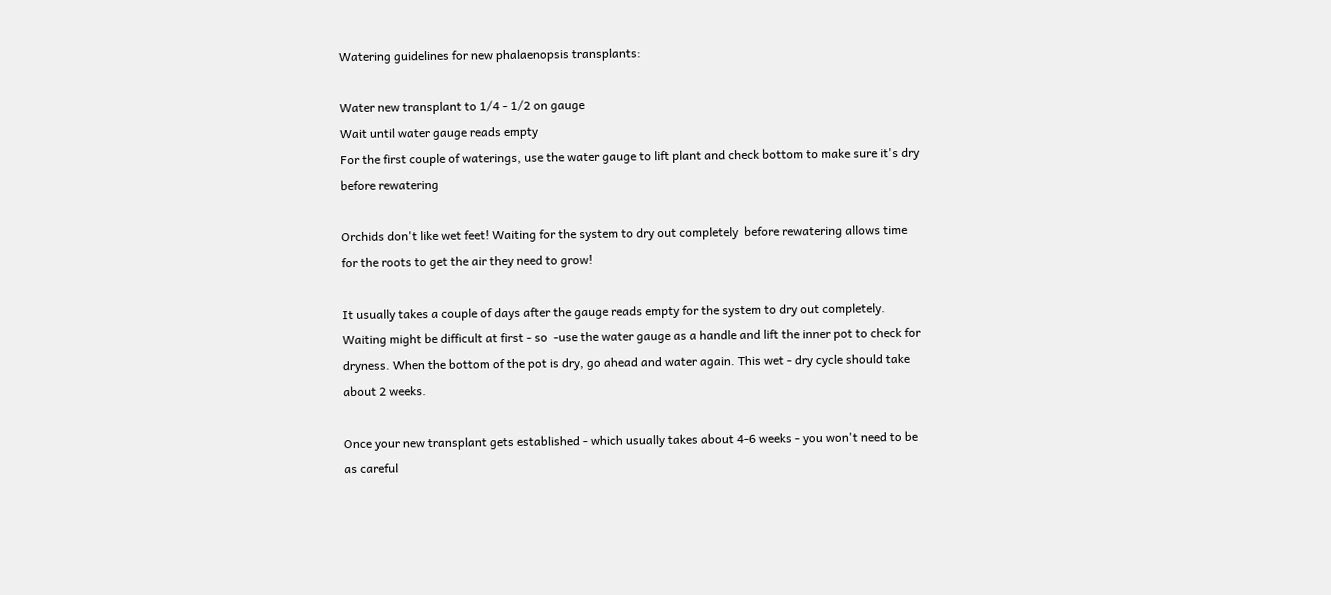Watering guidelines for new phalaenopsis transplants:

Water new transplant to 1/4 - 1/2 on gauge
Wait until water gauge reads empty
For the first couple of waterings, use the water gauge to lift plant and check bottom to make sure it's dry before rewatering

Orchids don't like wet feet! Waiting for the system to dry out completely  before rewatering allows time for the roots to get the air they need to grow!

It usually takes a couple of days after the gauge reads empty for the system to dry out completely. Waiting might be difficult at first - so  -use the water gauge as a handle and lift the inner pot to check for dryness. When the bottom of the pot is dry, go ahead and water again. This wet - dry cycle should take about 2 weeks.

Once your new transplant gets established - which usually takes about 4-6 weeks - you won't need to be as careful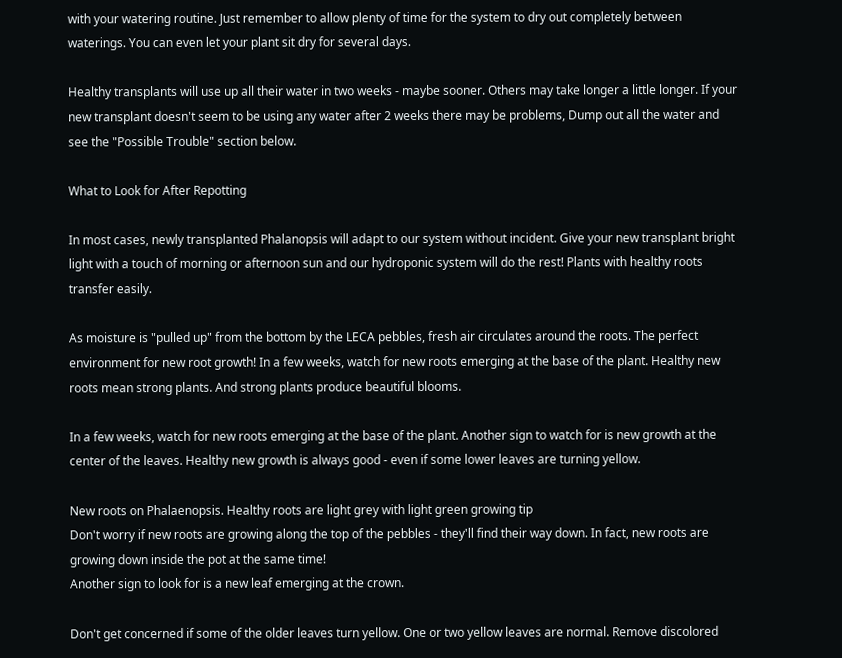with your watering routine. Just remember to allow plenty of time for the system to dry out completely between waterings. You can even let your plant sit dry for several days.

Healthy transplants will use up all their water in two weeks - maybe sooner. Others may take longer a little longer. If your new transplant doesn't seem to be using any water after 2 weeks there may be problems, Dump out all the water and see the "Possible Trouble" section below.

What to Look for After Repotting

In most cases, newly transplanted Phalanopsis will adapt to our system without incident. Give your new transplant bright light with a touch of morning or afternoon sun and our hydroponic system will do the rest! Plants with healthy roots transfer easily.

As moisture is "pulled up" from the bottom by the LECA pebbles, fresh air circulates around the roots. The perfect environment for new root growth! In a few weeks, watch for new roots emerging at the base of the plant. Healthy new roots mean strong plants. And strong plants produce beautiful blooms.

In a few weeks, watch for new roots emerging at the base of the plant. Another sign to watch for is new growth at the center of the leaves. Healthy new growth is always good - even if some lower leaves are turning yellow.

New roots on Phalaenopsis. Healthy roots are light grey with light green growing tip
Don't worry if new roots are growing along the top of the pebbles - they'll find their way down. In fact, new roots are growing down inside the pot at the same time!
Another sign to look for is a new leaf emerging at the crown.

Don't get concerned if some of the older leaves turn yellow. One or two yellow leaves are normal. Remove discolored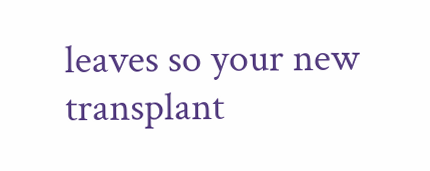leaves so your new transplant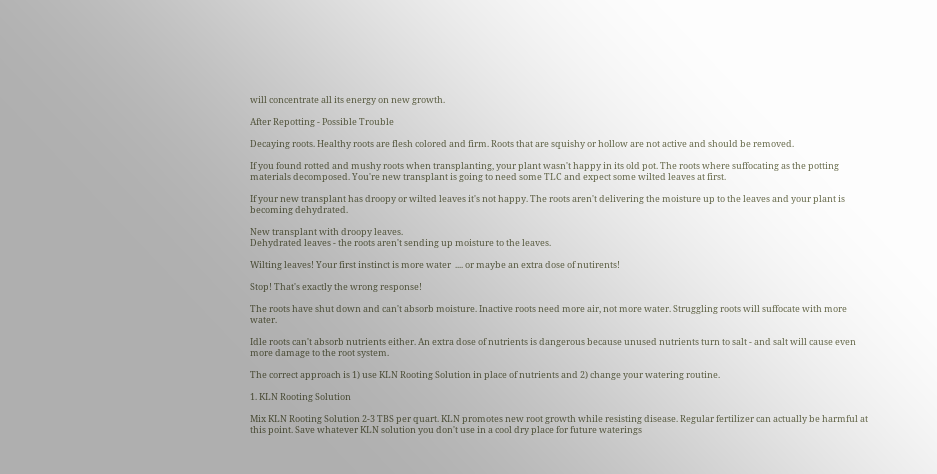will concentrate all its energy on new growth.

After Repotting - Possible Trouble

Decaying roots. Healthy roots are flesh colored and firm. Roots that are squishy or hollow are not active and should be removed.

If you found rotted and mushy roots when transplanting, your plant wasn't happy in its old pot. The roots where suffocating as the potting materials decomposed. You're new transplant is going to need some TLC and expect some wilted leaves at first.

If your new transplant has droopy or wilted leaves it's not happy. The roots aren't delivering the moisture up to the leaves and your plant is becoming dehydrated.

New transplant with droopy leaves.
Dehydrated leaves - the roots aren't sending up moisture to the leaves.

Wilting leaves! Your first instinct is more water  .... or maybe an extra dose of nutirents!

Stop! That's exactly the wrong response!

The roots have shut down and can't absorb moisture. Inactive roots need more air, not more water. Struggling roots will suffocate with more water.

Idle roots can't absorb nutrients either. An extra dose of nutrients is dangerous because unused nutrients turn to salt - and salt will cause even more damage to the root system.

The correct approach is 1) use KLN Rooting Solution in place of nutrients and 2) change your watering routine.

1. KLN Rooting Solution

Mix KLN Rooting Solution 2-3 TBS per quart. KLN promotes new root growth while resisting disease. Regular fertilizer can actually be harmful at this point. Save whatever KLN solution you don't use in a cool dry place for future waterings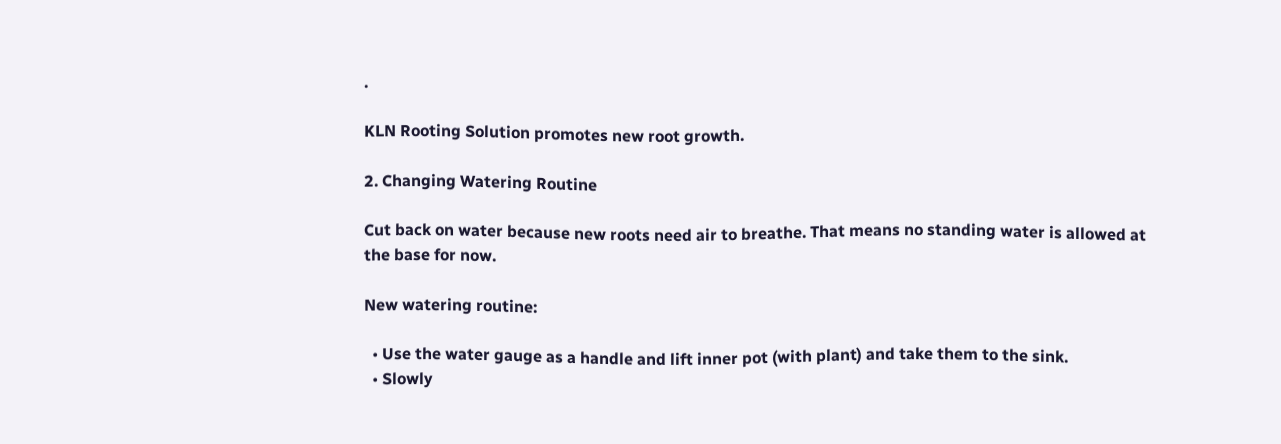.

KLN Rooting Solution promotes new root growth.

2. Changing Watering Routine

Cut back on water because new roots need air to breathe. That means no standing water is allowed at the base for now.

New watering routine:

  • Use the water gauge as a handle and lift inner pot (with plant) and take them to the sink.
  • Slowly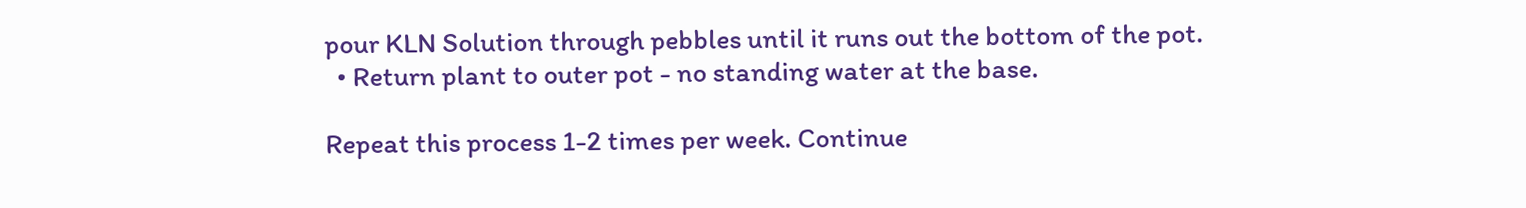pour KLN Solution through pebbles until it runs out the bottom of the pot.
  • Return plant to outer pot - no standing water at the base.

Repeat this process 1-2 times per week. Continue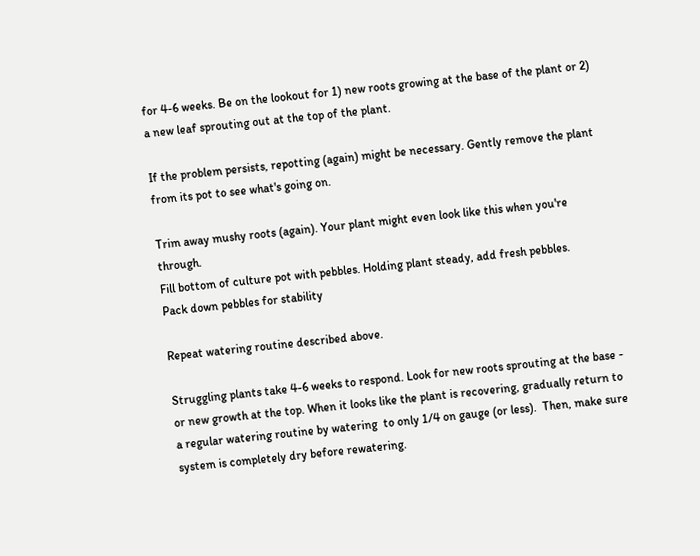for 4-6 weeks. Be on the lookout for 1) new roots growing at the base of the plant or 2) a new leaf sprouting out at the top of the plant.

If the problem persists, repotting (again) might be necessary. Gently remove the plant from its pot to see what's going on.

Trim away mushy roots (again). Your plant might even look like this when you're through.
Fill bottom of culture pot with pebbles. Holding plant steady, add fresh pebbles.
Pack down pebbles for stability

Repeat watering routine described above.

Struggling plants take 4-6 weeks to respond. Look for new roots sprouting at the base - or new growth at the top. When it looks like the plant is recovering, gradually return to a regular watering routine by watering  to only 1/4 on gauge (or less).  Then, make sure system is completely dry before rewatering.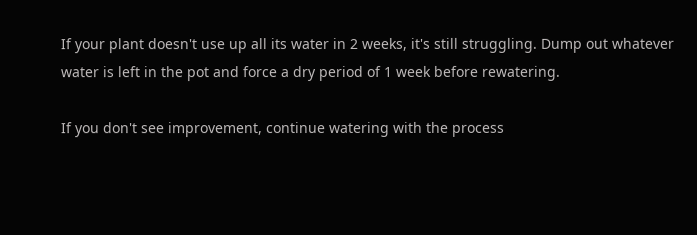If your plant doesn't use up all its water in 2 weeks, it's still struggling. Dump out whatever water is left in the pot and force a dry period of 1 week before rewatering.

If you don't see improvement, continue watering with the process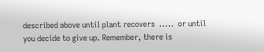described above until plant recovers  .....  or until you decide to give up. Remember, there is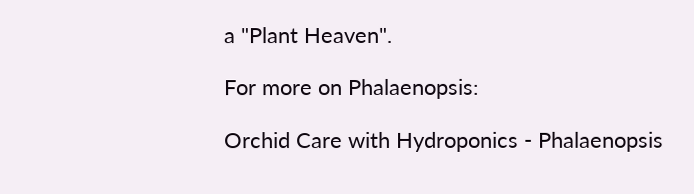a "Plant Heaven".

For more on Phalaenopsis:

Orchid Care with Hydroponics - Phalaenopsis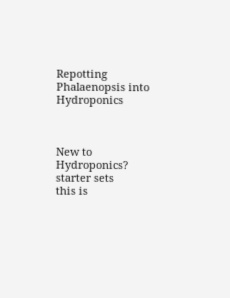Repotting Phalaenopsis into Hydroponics



New to Hydroponics?
starter sets
this is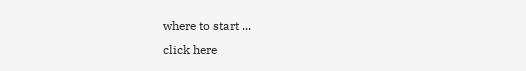where to start ...
click here